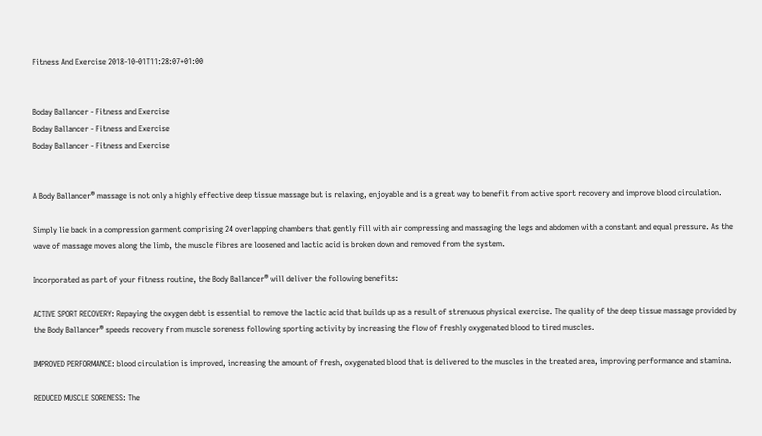Fitness And Exercise 2018-10-01T11:28:07+01:00


Boday Ballancer - Fitness and Exercise
Boday Ballancer - Fitness and Exercise
Boday Ballancer - Fitness and Exercise


A Body Ballancer® massage is not only a highly effective deep tissue massage but is relaxing, enjoyable and is a great way to benefit from active sport recovery and improve blood circulation.

Simply lie back in a compression garment comprising 24 overlapping chambers that gently fill with air compressing and massaging the legs and abdomen with a constant and equal pressure. As the wave of massage moves along the limb, the muscle fibres are loosened and lactic acid is broken down and removed from the system.

Incorporated as part of your fitness routine, the Body Ballancer® will deliver the following benefits:

ACTIVE SPORT RECOVERY: Repaying the oxygen debt is essential to remove the lactic acid that builds up as a result of strenuous physical exercise. The quality of the deep tissue massage provided by the Body Ballancer® speeds recovery from muscle soreness following sporting activity by increasing the flow of freshly oxygenated blood to tired muscles.

IMPROVED PERFORMANCE: blood circulation is improved, increasing the amount of fresh, oxygenated blood that is delivered to the muscles in the treated area, improving performance and stamina.

REDUCED MUSCLE SORENESS: The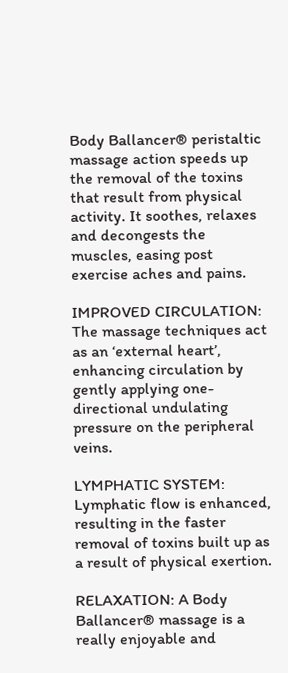Body Ballancer® peristaltic massage action speeds up the removal of the toxins that result from physical activity. It soothes, relaxes and decongests the muscles, easing post exercise aches and pains.

IMPROVED CIRCULATION: The massage techniques act as an ‘external heart’, enhancing circulation by gently applying one-directional undulating pressure on the peripheral veins.

LYMPHATIC SYSTEM: Lymphatic flow is enhanced, resulting in the faster removal of toxins built up as a result of physical exertion.

RELAXATION: A Body Ballancer® massage is a really enjoyable and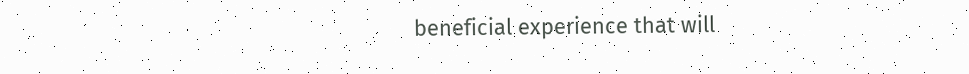beneficial experience that will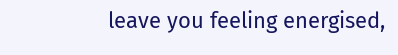leave you feeling energised,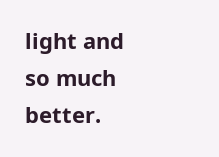light and so much better.